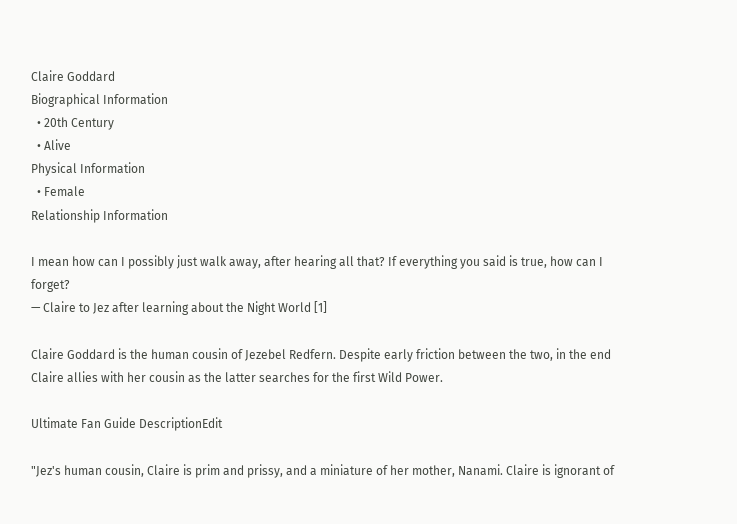Claire Goddard
Biographical Information
  • 20th Century
  • Alive
Physical Information
  • Female
Relationship Information

I mean how can I possibly just walk away, after hearing all that? If everything you said is true, how can I forget?
— Claire to Jez after learning about the Night World [1]

Claire Goddard is the human cousin of Jezebel Redfern. Despite early friction between the two, in the end Claire allies with her cousin as the latter searches for the first Wild Power.

Ultimate Fan Guide DescriptionEdit

"Jez's human cousin, Claire is prim and prissy, and a miniature of her mother, Nanami. Claire is ignorant of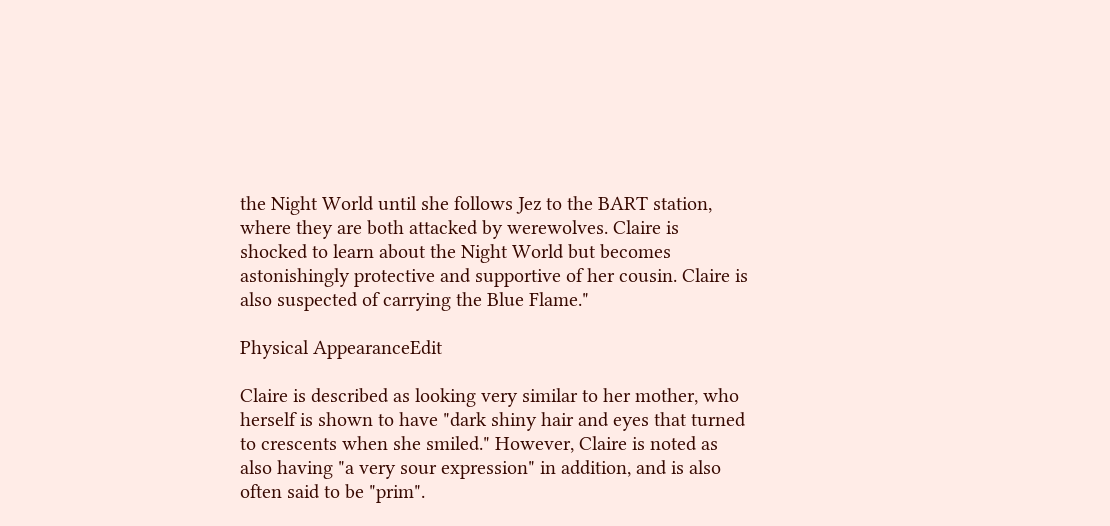the Night World until she follows Jez to the BART station, where they are both attacked by werewolves. Claire is shocked to learn about the Night World but becomes astonishingly protective and supportive of her cousin. Claire is also suspected of carrying the Blue Flame."

Physical AppearanceEdit

Claire is described as looking very similar to her mother, who herself is shown to have "dark shiny hair and eyes that turned to crescents when she smiled." However, Claire is noted as also having "a very sour expression" in addition, and is also often said to be "prim".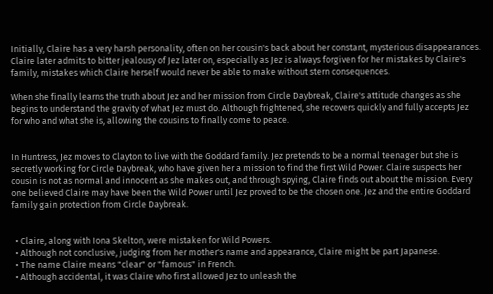Initially, Claire has a very harsh personality, often on her cousin's back about her constant, mysterious disappearances. Claire later admits to bitter jealousy of Jez later on, especially as Jez is always forgiven for her mistakes by Claire's family, mistakes which Claire herself would never be able to make without stern consequences.

When she finally learns the truth about Jez and her mission from Circle Daybreak, Claire's attitude changes as she begins to understand the gravity of what Jez must do. Although frightened, she recovers quickly and fully accepts Jez for who and what she is, allowing the cousins to finally come to peace.


In Huntress, Jez moves to Clayton to live with the Goddard family. Jez pretends to be a normal teenager but she is secretly working for Circle Daybreak, who have given her a mission to find the first Wild Power. Claire suspects her cousin is not as normal and innocent as she makes out, and through spying, Claire finds out about the mission. Every one believed Claire may have been the Wild Power until Jez proved to be the chosen one. Jez and the entire Goddard family gain protection from Circle Daybreak.


  • Claire, along with Iona Skelton, were mistaken for Wild Powers.
  • Although not conclusive, judging from her mother's name and appearance, Claire might be part Japanese.
  • The name Claire means "clear" or "famous" in French.
  • Although accidental, it was Claire who first allowed Jez to unleash the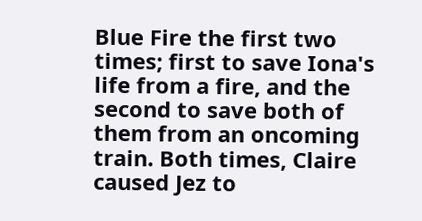Blue Fire the first two times; first to save Iona's life from a fire, and the second to save both of them from an oncoming train. Both times, Claire caused Jez to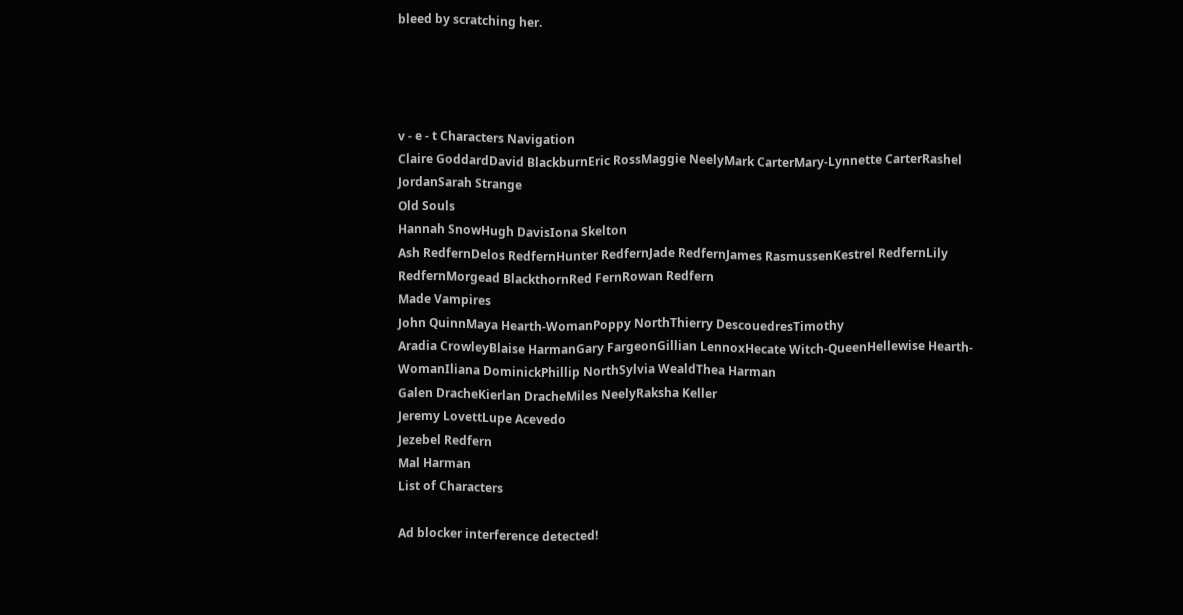bleed by scratching her.




v - e - t Characters Navigation
Claire GoddardDavid BlackburnEric RossMaggie NeelyMark CarterMary-Lynnette CarterRashel JordanSarah Strange
Old Souls
Hannah SnowHugh DavisIona Skelton
Ash RedfernDelos RedfernHunter RedfernJade RedfernJames RasmussenKestrel RedfernLily RedfernMorgead BlackthornRed FernRowan Redfern
Made Vampires
John QuinnMaya Hearth-WomanPoppy NorthThierry DescouedresTimothy
Aradia CrowleyBlaise HarmanGary FargeonGillian LennoxHecate Witch-QueenHellewise Hearth-WomanIliana DominickPhillip NorthSylvia WealdThea Harman
Galen DracheKierlan DracheMiles NeelyRaksha Keller
Jeremy LovettLupe Acevedo
Jezebel Redfern
Mal Harman
List of Characters

Ad blocker interference detected!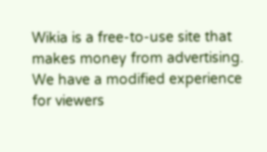Wikia is a free-to-use site that makes money from advertising. We have a modified experience for viewers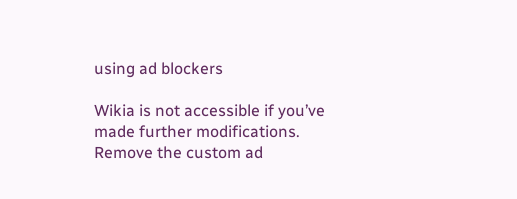using ad blockers

Wikia is not accessible if you’ve made further modifications. Remove the custom ad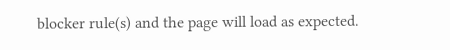blocker rule(s) and the page will load as expected.